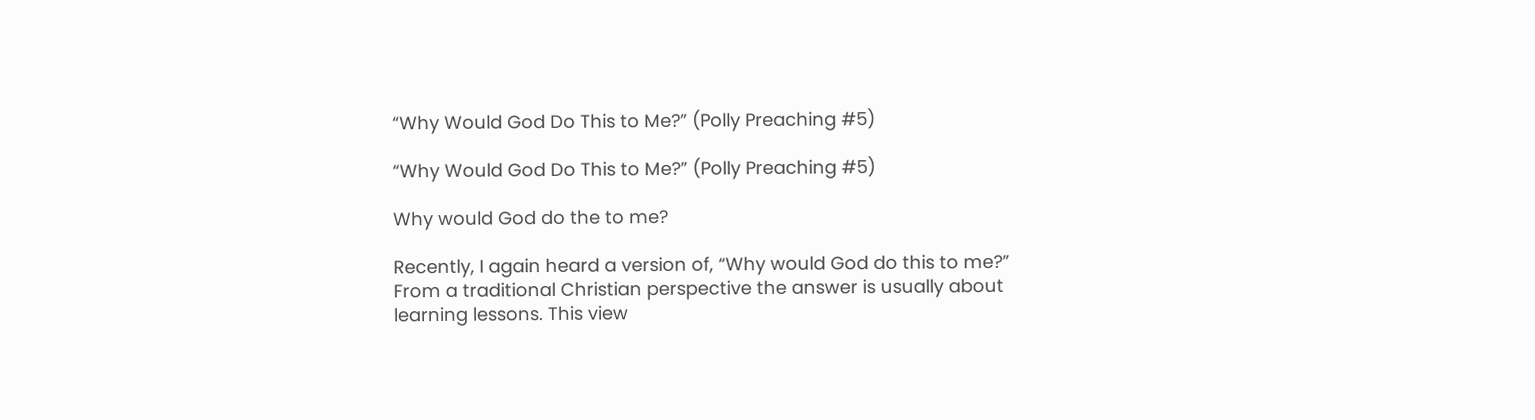“Why Would God Do This to Me?” (Polly Preaching #5)

“Why Would God Do This to Me?” (Polly Preaching #5)

Why would God do the to me?

Recently, I again heard a version of, “Why would God do this to me?” From a traditional Christian perspective the answer is usually about learning lessons. This view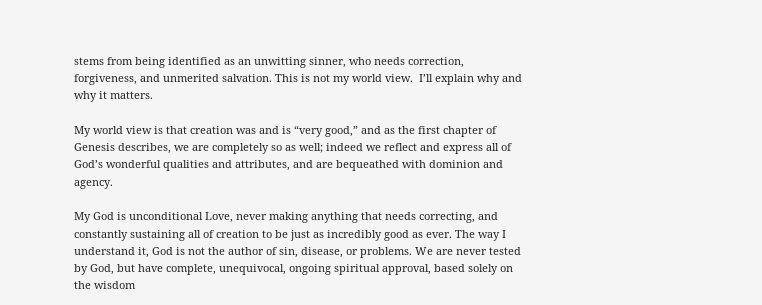stems from being identified as an unwitting sinner, who needs correction, forgiveness, and unmerited salvation. This is not my world view.  I’ll explain why and why it matters.

My world view is that creation was and is “very good,” and as the first chapter of Genesis describes, we are completely so as well; indeed we reflect and express all of God’s wonderful qualities and attributes, and are bequeathed with dominion and agency.

My God is unconditional Love, never making anything that needs correcting, and constantly sustaining all of creation to be just as incredibly good as ever. The way I understand it, God is not the author of sin, disease, or problems. We are never tested by God, but have complete, unequivocal, ongoing spiritual approval, based solely on the wisdom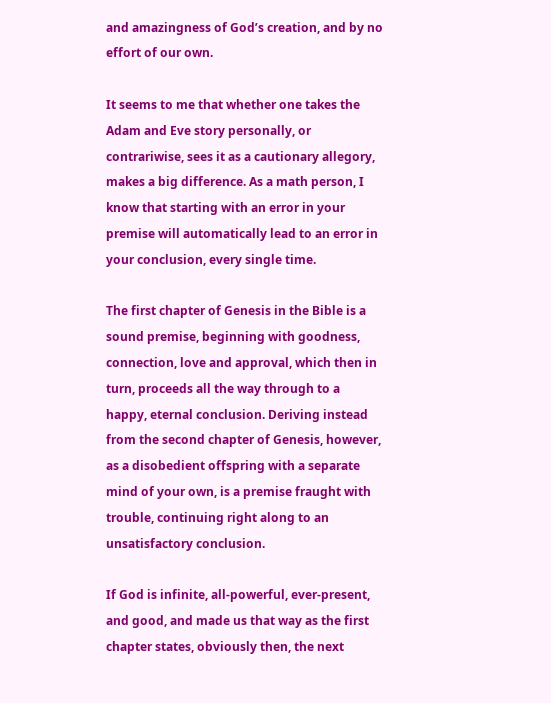and amazingness of God’s creation, and by no effort of our own.

It seems to me that whether one takes the Adam and Eve story personally, or contrariwise, sees it as a cautionary allegory, makes a big difference. As a math person, I know that starting with an error in your premise will automatically lead to an error in your conclusion, every single time.

The first chapter of Genesis in the Bible is a sound premise, beginning with goodness, connection, love and approval, which then in turn, proceeds all the way through to a happy, eternal conclusion. Deriving instead from the second chapter of Genesis, however, as a disobedient offspring with a separate mind of your own, is a premise fraught with trouble, continuing right along to an unsatisfactory conclusion.

If God is infinite, all-powerful, ever-present, and good, and made us that way as the first chapter states, obviously then, the next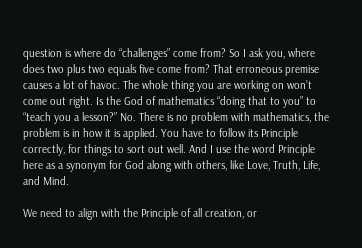question is where do “challenges” come from? So I ask you, where does two plus two equals five come from? That erroneous premise causes a lot of havoc. The whole thing you are working on won’t come out right. Is the God of mathematics “doing that to you” to “teach you a lesson?” No. There is no problem with mathematics, the problem is in how it is applied. You have to follow its Principle correctly, for things to sort out well. And I use the word Principle here as a synonym for God along with others, like Love, Truth, Life, and Mind.

We need to align with the Principle of all creation, or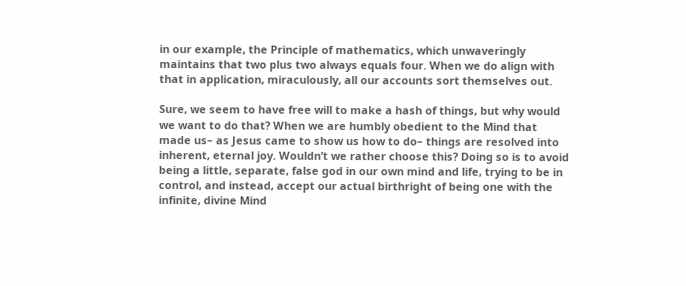in our example, the Principle of mathematics, which unwaveringly maintains that two plus two always equals four. When we do align with that in application, miraculously, all our accounts sort themselves out.

Sure, we seem to have free will to make a hash of things, but why would we want to do that? When we are humbly obedient to the Mind that made us– as Jesus came to show us how to do– things are resolved into inherent, eternal joy. Wouldn’t we rather choose this? Doing so is to avoid being a little, separate, false god in our own mind and life, trying to be in control, and instead, accept our actual birthright of being one with the infinite, divine Mind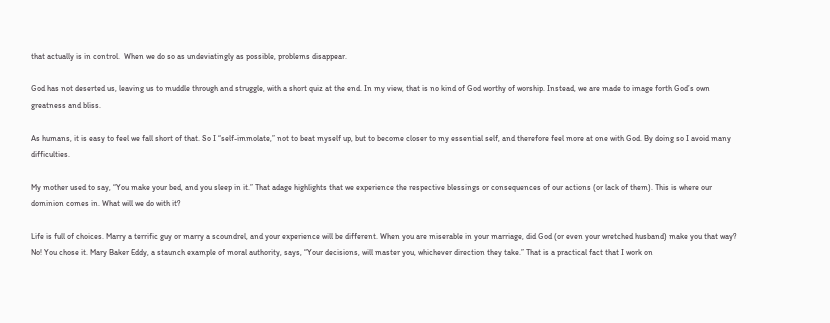that actually is in control.  When we do so as undeviatingly as possible, problems disappear.

God has not deserted us, leaving us to muddle through and struggle, with a short quiz at the end. In my view, that is no kind of God worthy of worship. Instead, we are made to image forth God’s own greatness and bliss.

As humans, it is easy to feel we fall short of that. So I “self-immolate,” not to beat myself up, but to become closer to my essential self, and therefore feel more at one with God. By doing so I avoid many difficulties.

My mother used to say, “You make your bed, and you sleep in it.” That adage highlights that we experience the respective blessings or consequences of our actions (or lack of them). This is where our dominion comes in. What will we do with it?

Life is full of choices. Marry a terrific guy or marry a scoundrel, and your experience will be different. When you are miserable in your marriage, did God (or even your wretched husband) make you that way? No! You chose it. Mary Baker Eddy, a staunch example of moral authority, says, “Your decisions, will master you, whichever direction they take.” That is a practical fact that I work on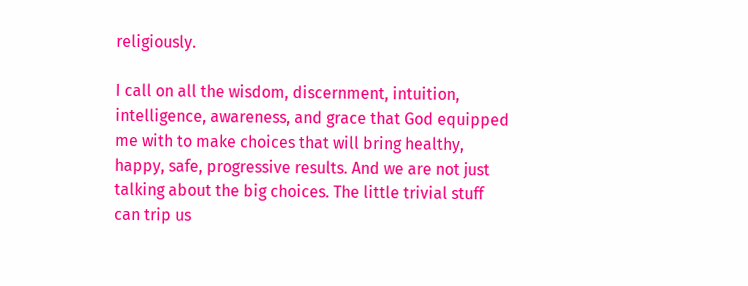religiously.

I call on all the wisdom, discernment, intuition, intelligence, awareness, and grace that God equipped me with to make choices that will bring healthy, happy, safe, progressive results. And we are not just talking about the big choices. The little trivial stuff can trip us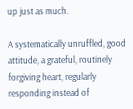up just as much.

A systematically unruffled, good attitude, a grateful, routinely forgiving heart, regularly responding instead of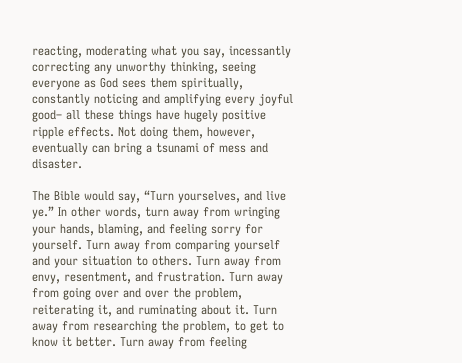reacting, moderating what you say, incessantly correcting any unworthy thinking, seeing everyone as God sees them spiritually, constantly noticing and amplifying every joyful good– all these things have hugely positive ripple effects. Not doing them, however, eventually can bring a tsunami of mess and disaster.

The Bible would say, “Turn yourselves, and live ye.” In other words, turn away from wringing your hands, blaming, and feeling sorry for yourself. Turn away from comparing yourself and your situation to others. Turn away from envy, resentment, and frustration. Turn away from going over and over the problem, reiterating it, and ruminating about it. Turn away from researching the problem, to get to know it better. Turn away from feeling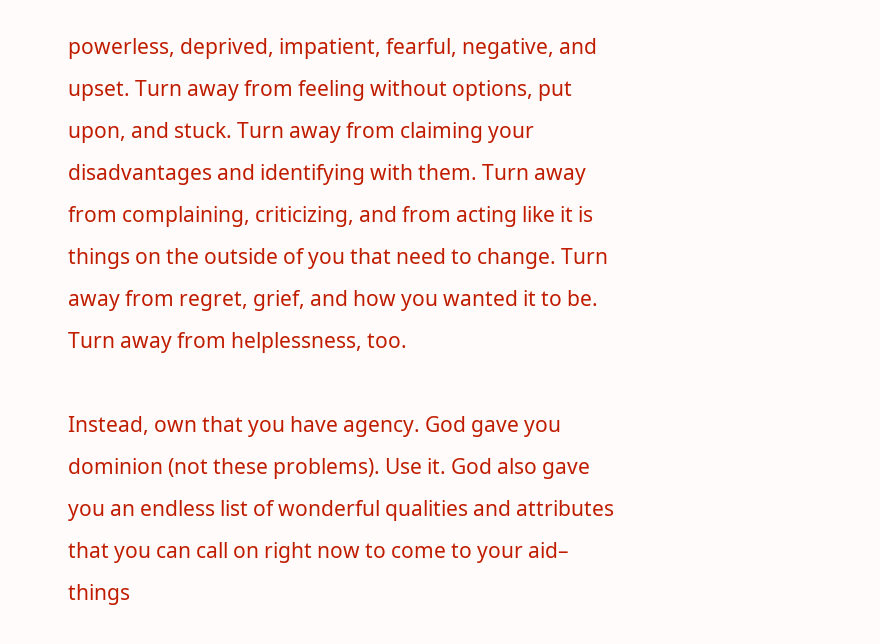powerless, deprived, impatient, fearful, negative, and upset. Turn away from feeling without options, put upon, and stuck. Turn away from claiming your disadvantages and identifying with them. Turn away from complaining, criticizing, and from acting like it is things on the outside of you that need to change. Turn away from regret, grief, and how you wanted it to be. Turn away from helplessness, too.

Instead, own that you have agency. God gave you dominion (not these problems). Use it. God also gave you an endless list of wonderful qualities and attributes that you can call on right now to come to your aid– things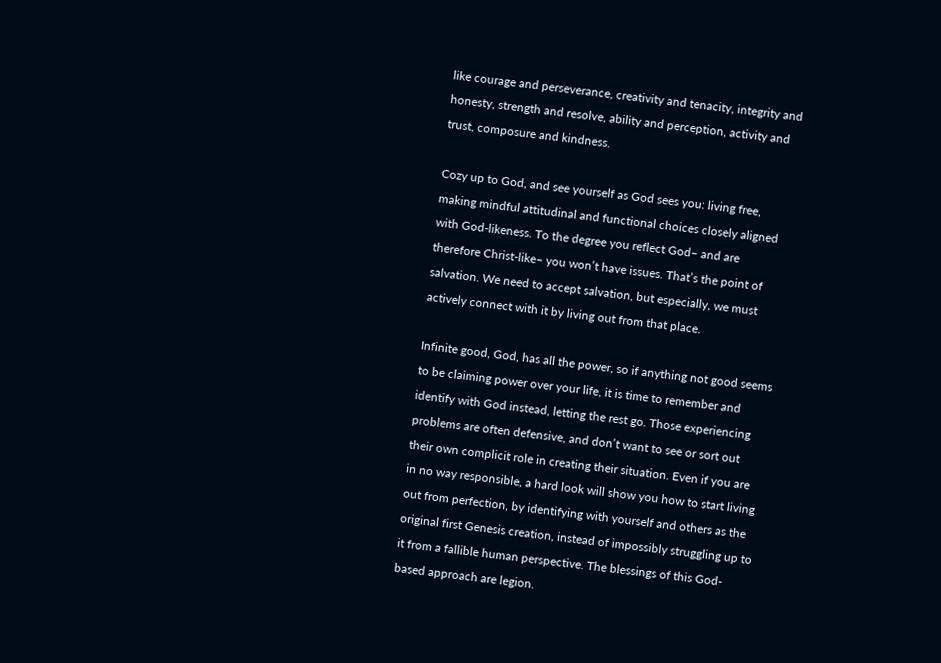like courage and perseverance, creativity and tenacity, integrity and honesty, strength and resolve, ability and perception, activity and trust, composure and kindness.

Cozy up to God, and see yourself as God sees you: living free, making mindful attitudinal and functional choices closely aligned with God-likeness. To the degree you reflect God– and are therefore Christ-like– you won’t have issues. That’s the point of salvation. We need to accept salvation, but especially, we must actively connect with it by living out from that place.

Infinite good, God, has all the power, so if anything not good seems to be claiming power over your life, it is time to remember and identify with God instead, letting the rest go. Those experiencing problems are often defensive, and don’t want to see or sort out their own complicit role in creating their situation. Even if you are in no way responsible, a hard look will show you how to start living out from perfection, by identifying with yourself and others as the original first Genesis creation, instead of impossibly struggling up to it from a fallible human perspective. The blessings of this God-based approach are legion.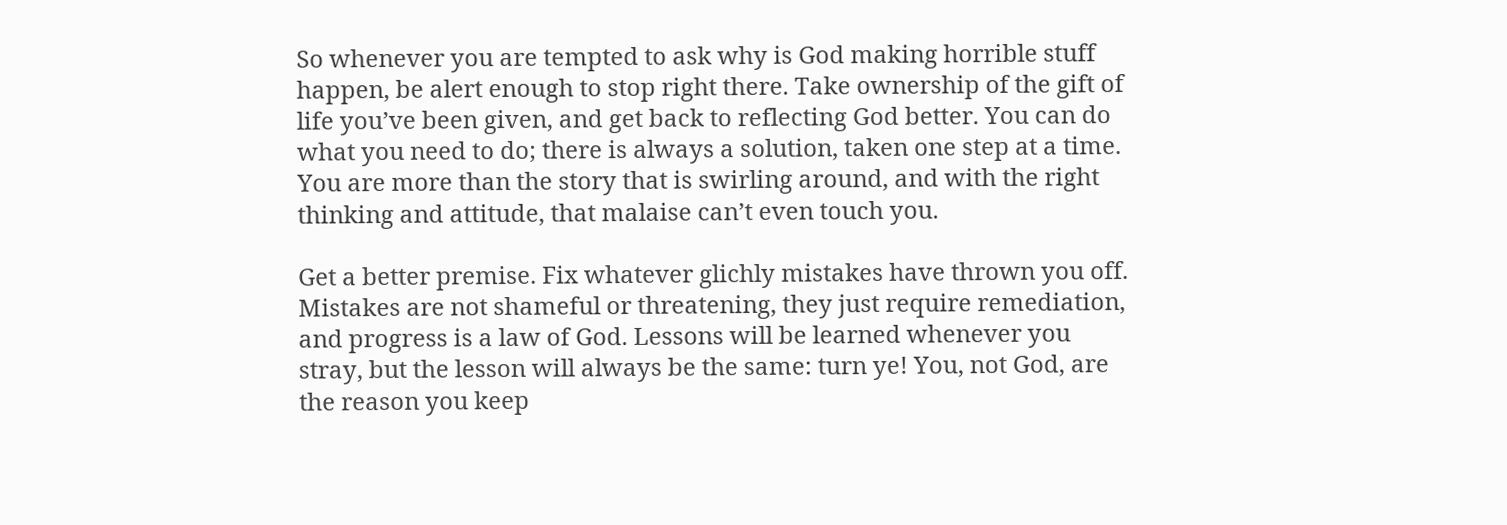So whenever you are tempted to ask why is God making horrible stuff happen, be alert enough to stop right there. Take ownership of the gift of life you’ve been given, and get back to reflecting God better. You can do what you need to do; there is always a solution, taken one step at a time. You are more than the story that is swirling around, and with the right thinking and attitude, that malaise can’t even touch you.

Get a better premise. Fix whatever glichly mistakes have thrown you off. Mistakes are not shameful or threatening, they just require remediation, and progress is a law of God. Lessons will be learned whenever you stray, but the lesson will always be the same: turn ye! You, not God, are the reason you keep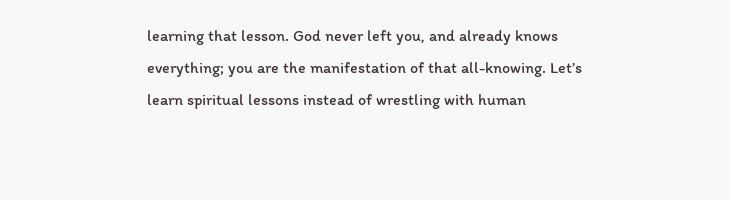learning that lesson. God never left you, and already knows everything; you are the manifestation of that all-knowing. Let’s learn spiritual lessons instead of wrestling with human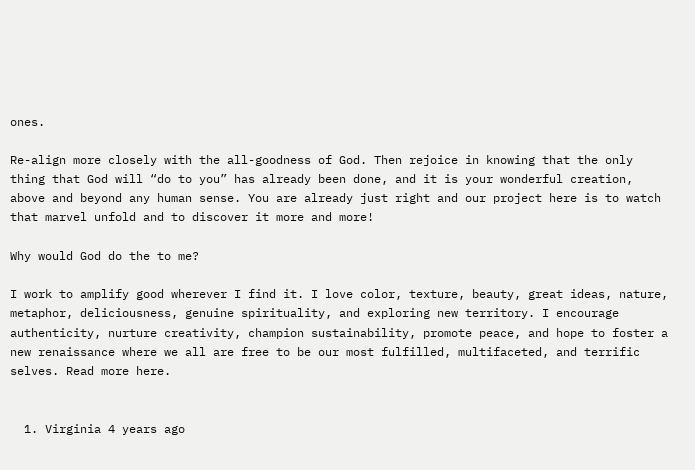ones.

Re-align more closely with the all-goodness of God. Then rejoice in knowing that the only thing that God will “do to you” has already been done, and it is your wonderful creation, above and beyond any human sense. You are already just right and our project here is to watch that marvel unfold and to discover it more and more!

Why would God do the to me?

I work to amplify good wherever I find it. I love color, texture, beauty, great ideas, nature, metaphor, deliciousness, genuine spirituality, and exploring new territory. I encourage authenticity, nurture creativity, champion sustainability, promote peace, and hope to foster a new renaissance where we all are free to be our most fulfilled, multifaceted, and terrific selves. Read more here.


  1. Virginia 4 years ago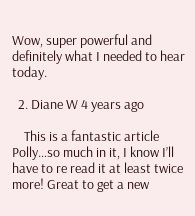Wow, super powerful and definitely what I needed to hear today.

  2. Diane W 4 years ago

    This is a fantastic article Polly…so much in it, I know I’ll have to re read it at least twice more! Great to get a new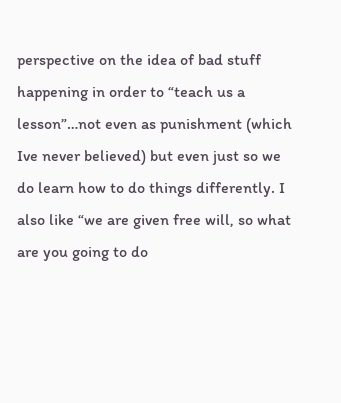perspective on the idea of bad stuff happening in order to “teach us a lesson”…not even as punishment (which Ive never believed) but even just so we do learn how to do things differently. I also like “we are given free will, so what are you going to do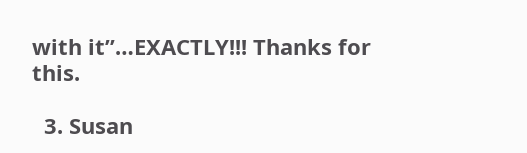with it”…EXACTLY!!! Thanks for this.

  3. Susan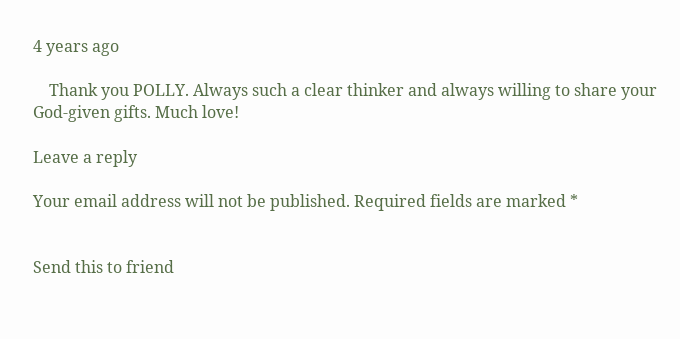4 years ago

    Thank you POLLY. Always such a clear thinker and always willing to share your God-given gifts. Much love!

Leave a reply

Your email address will not be published. Required fields are marked *


Send this to friend